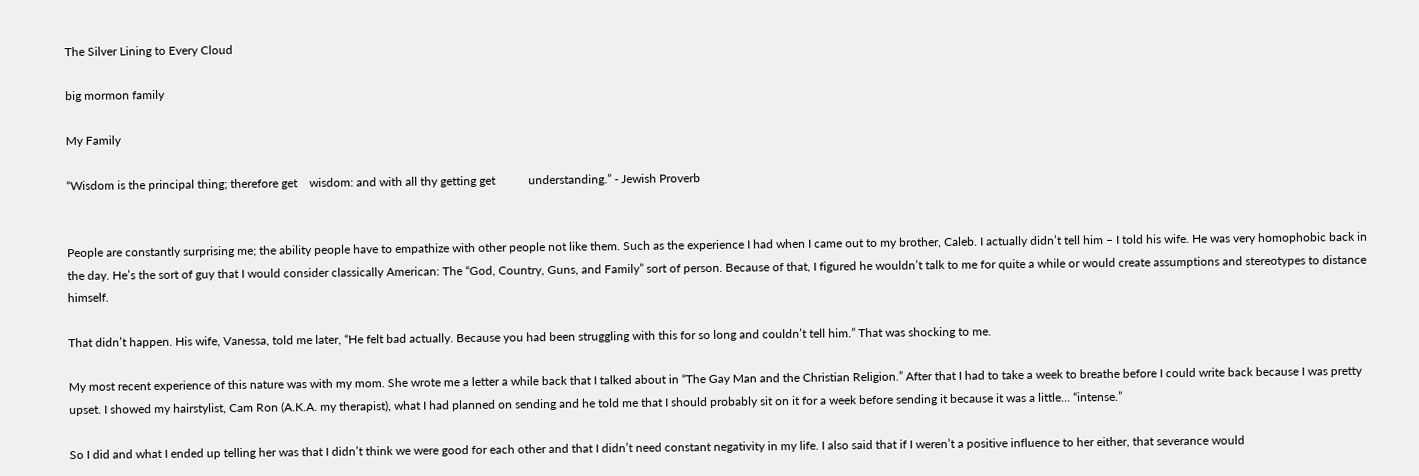The Silver Lining to Every Cloud

big mormon family

My Family

“Wisdom is the principal thing; therefore get    wisdom: and with all thy getting get           understanding.” - Jewish Proverb


People are constantly surprising me; the ability people have to empathize with other people not like them. Such as the experience I had when I came out to my brother, Caleb. I actually didn’t tell him – I told his wife. He was very homophobic back in the day. He’s the sort of guy that I would consider classically American: The “God, Country, Guns, and Family” sort of person. Because of that, I figured he wouldn’t talk to me for quite a while or would create assumptions and stereotypes to distance himself.

That didn’t happen. His wife, Vanessa, told me later, “He felt bad actually. Because you had been struggling with this for so long and couldn’t tell him.” That was shocking to me.

My most recent experience of this nature was with my mom. She wrote me a letter a while back that I talked about in “The Gay Man and the Christian Religion.” After that I had to take a week to breathe before I could write back because I was pretty upset. I showed my hairstylist, Cam Ron (A.K.A. my therapist), what I had planned on sending and he told me that I should probably sit on it for a week before sending it because it was a little… “intense.”

So I did and what I ended up telling her was that I didn’t think we were good for each other and that I didn’t need constant negativity in my life. I also said that if I weren’t a positive influence to her either, that severance would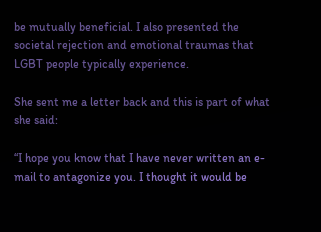be mutually beneficial. I also presented the societal rejection and emotional traumas that LGBT people typically experience.

She sent me a letter back and this is part of what she said:

“I hope you know that I have never written an e-mail to antagonize you. I thought it would be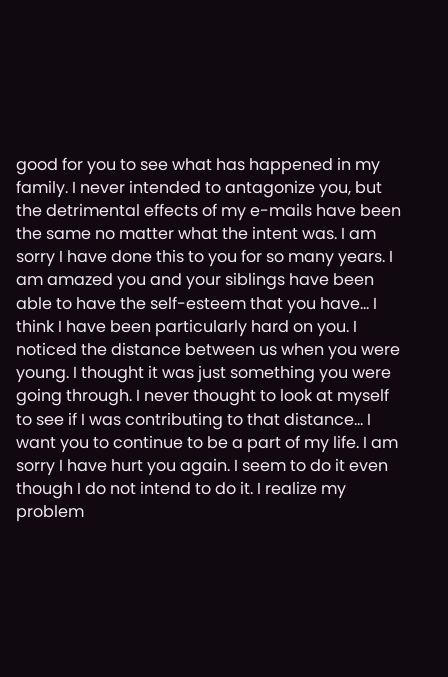good for you to see what has happened in my family. I never intended to antagonize you, but the detrimental effects of my e-mails have been the same no matter what the intent was. I am sorry I have done this to you for so many years. I am amazed you and your siblings have been able to have the self-esteem that you have… I think I have been particularly hard on you. I noticed the distance between us when you were young. I thought it was just something you were going through. I never thought to look at myself to see if I was contributing to that distance… I want you to continue to be a part of my life. I am sorry I have hurt you again. I seem to do it even though I do not intend to do it. I realize my problem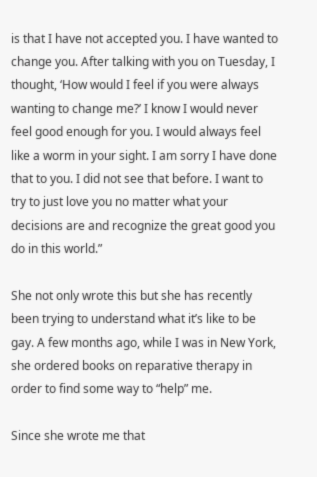is that I have not accepted you. I have wanted to change you. After talking with you on Tuesday, I thought, ‘How would I feel if you were always wanting to change me?’ I know I would never feel good enough for you. I would always feel like a worm in your sight. I am sorry I have done that to you. I did not see that before. I want to try to just love you no matter what your decisions are and recognize the great good you do in this world.”

She not only wrote this but she has recently been trying to understand what it’s like to be gay. A few months ago, while I was in New York, she ordered books on reparative therapy in order to find some way to “help” me.

Since she wrote me that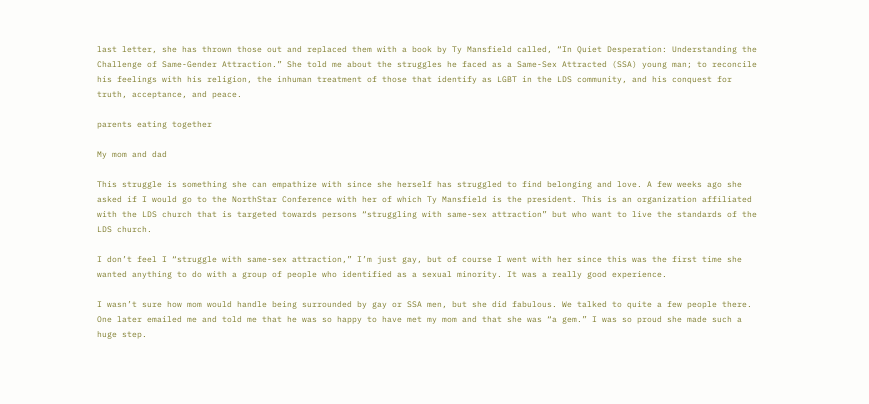last letter, she has thrown those out and replaced them with a book by Ty Mansfield called, “In Quiet Desperation: Understanding the Challenge of Same-Gender Attraction.” She told me about the struggles he faced as a Same-Sex Attracted (SSA) young man; to reconcile his feelings with his religion, the inhuman treatment of those that identify as LGBT in the LDS community, and his conquest for truth, acceptance, and peace.

parents eating together

My mom and dad

This struggle is something she can empathize with since she herself has struggled to find belonging and love. A few weeks ago she asked if I would go to the NorthStar Conference with her of which Ty Mansfield is the president. This is an organization affiliated with the LDS church that is targeted towards persons “struggling with same-sex attraction” but who want to live the standards of the LDS church.

I don’t feel I “struggle with same-sex attraction,” I’m just gay, but of course I went with her since this was the first time she wanted anything to do with a group of people who identified as a sexual minority. It was a really good experience.

I wasn’t sure how mom would handle being surrounded by gay or SSA men, but she did fabulous. We talked to quite a few people there. One later emailed me and told me that he was so happy to have met my mom and that she was “a gem.” I was so proud she made such a huge step.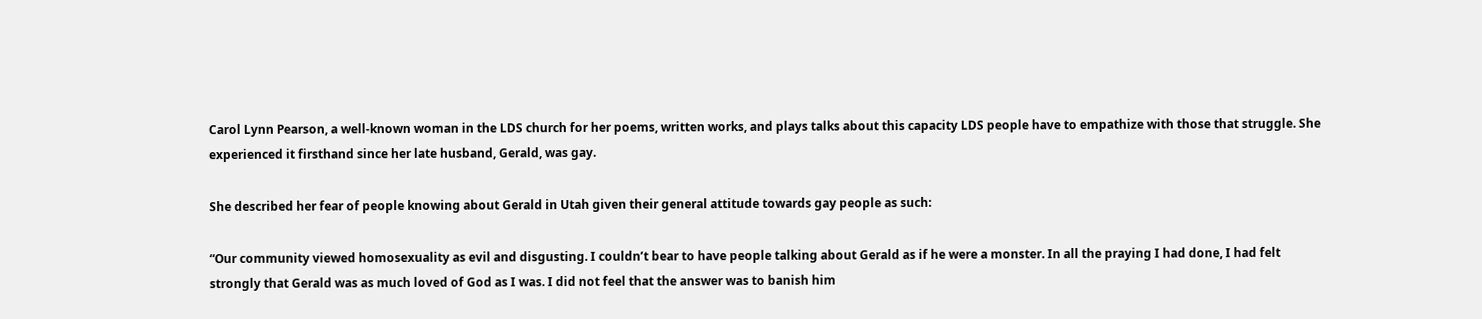Carol Lynn Pearson, a well-known woman in the LDS church for her poems, written works, and plays talks about this capacity LDS people have to empathize with those that struggle. She experienced it firsthand since her late husband, Gerald, was gay.

She described her fear of people knowing about Gerald in Utah given their general attitude towards gay people as such:

“Our community viewed homosexuality as evil and disgusting. I couldn’t bear to have people talking about Gerald as if he were a monster. In all the praying I had done, I had felt strongly that Gerald was as much loved of God as I was. I did not feel that the answer was to banish him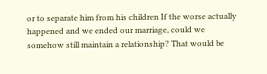or to separate him from his children If the worse actually happened and we ended our marriage, could we somehow still maintain a relationship? That would be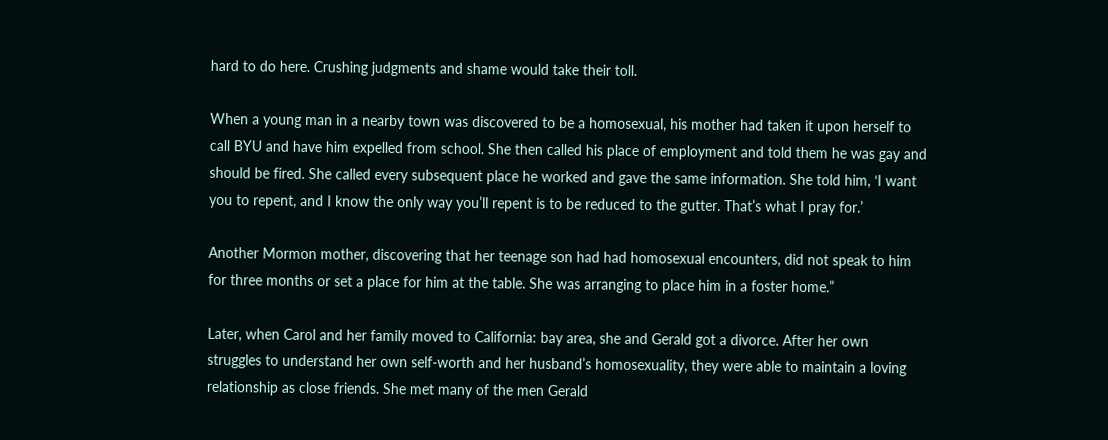hard to do here. Crushing judgments and shame would take their toll.

When a young man in a nearby town was discovered to be a homosexual, his mother had taken it upon herself to call BYU and have him expelled from school. She then called his place of employment and told them he was gay and should be fired. She called every subsequent place he worked and gave the same information. She told him, ‘I want you to repent, and I know the only way you’ll repent is to be reduced to the gutter. That’s what I pray for.’

Another Mormon mother, discovering that her teenage son had had homosexual encounters, did not speak to him for three months or set a place for him at the table. She was arranging to place him in a foster home.”

Later, when Carol and her family moved to California: bay area, she and Gerald got a divorce. After her own struggles to understand her own self-worth and her husband’s homosexuality, they were able to maintain a loving relationship as close friends. She met many of the men Gerald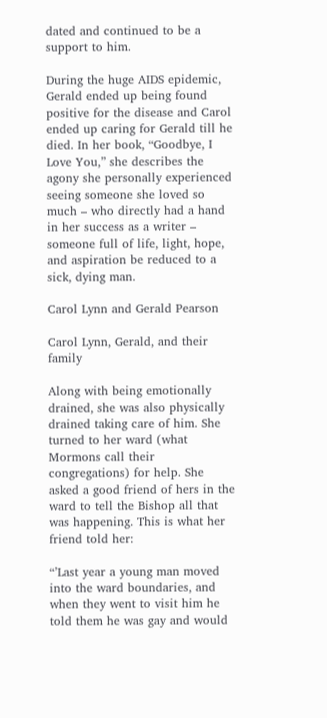dated and continued to be a support to him.

During the huge AIDS epidemic, Gerald ended up being found positive for the disease and Carol ended up caring for Gerald till he died. In her book, “Goodbye, I Love You,” she describes the agony she personally experienced seeing someone she loved so much – who directly had a hand in her success as a writer – someone full of life, light, hope, and aspiration be reduced to a sick, dying man.

Carol Lynn and Gerald Pearson

Carol Lynn, Gerald, and their family

Along with being emotionally drained, she was also physically drained taking care of him. She turned to her ward (what Mormons call their congregations) for help. She asked a good friend of hers in the ward to tell the Bishop all that was happening. This is what her friend told her:

“’Last year a young man moved into the ward boundaries, and when they went to visit him he told them he was gay and would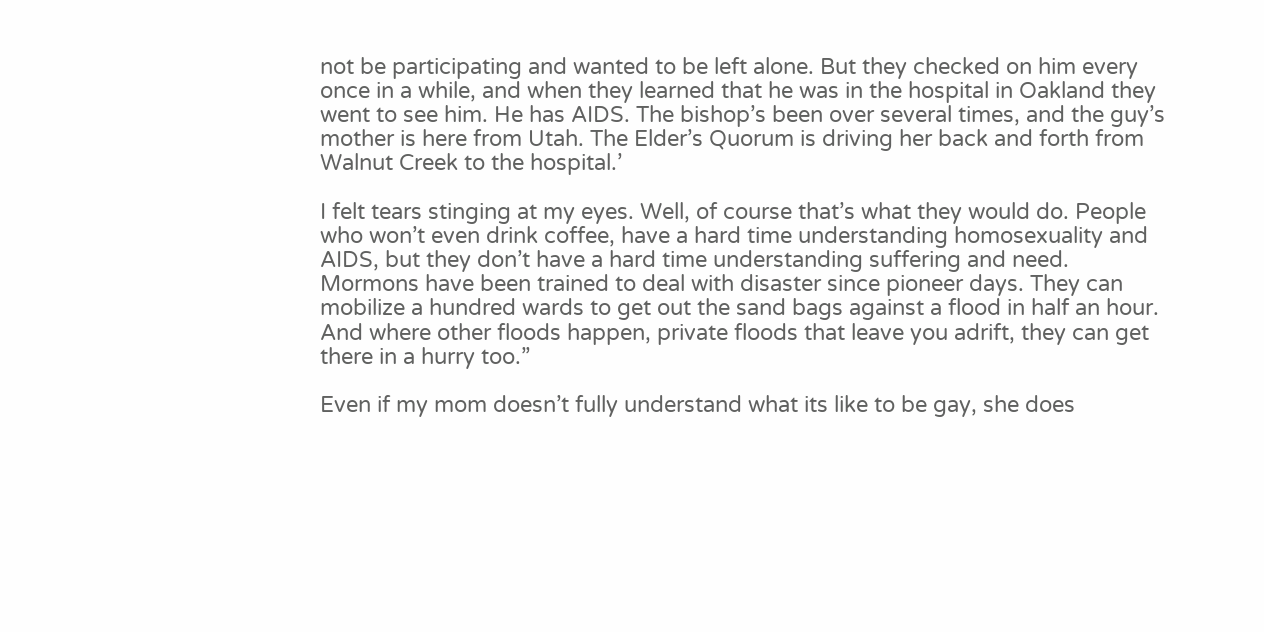not be participating and wanted to be left alone. But they checked on him every once in a while, and when they learned that he was in the hospital in Oakland they went to see him. He has AIDS. The bishop’s been over several times, and the guy’s mother is here from Utah. The Elder’s Quorum is driving her back and forth from Walnut Creek to the hospital.’

I felt tears stinging at my eyes. Well, of course that’s what they would do. People who won’t even drink coffee, have a hard time understanding homosexuality and AIDS, but they don’t have a hard time understanding suffering and need. Mormons have been trained to deal with disaster since pioneer days. They can mobilize a hundred wards to get out the sand bags against a flood in half an hour. And where other floods happen, private floods that leave you adrift, they can get there in a hurry too.”

Even if my mom doesn’t fully understand what its like to be gay, she does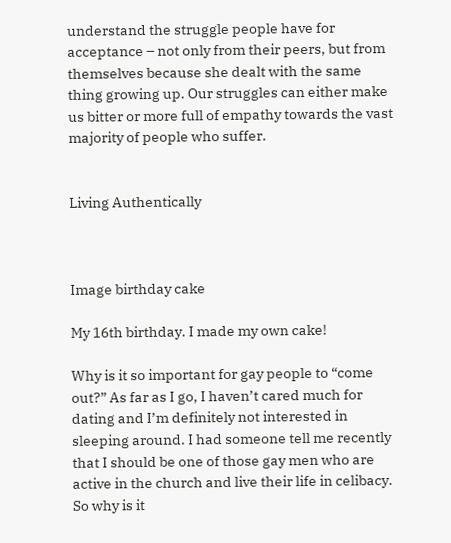understand the struggle people have for acceptance – not only from their peers, but from themselves because she dealt with the same thing growing up. Our struggles can either make us bitter or more full of empathy towards the vast majority of people who suffer.


Living Authentically



Image birthday cake

My 16th birthday. I made my own cake!

Why is it so important for gay people to “come out?” As far as I go, I haven’t cared much for dating and I’m definitely not interested in sleeping around. I had someone tell me recently that I should be one of those gay men who are active in the church and live their life in celibacy. So why is it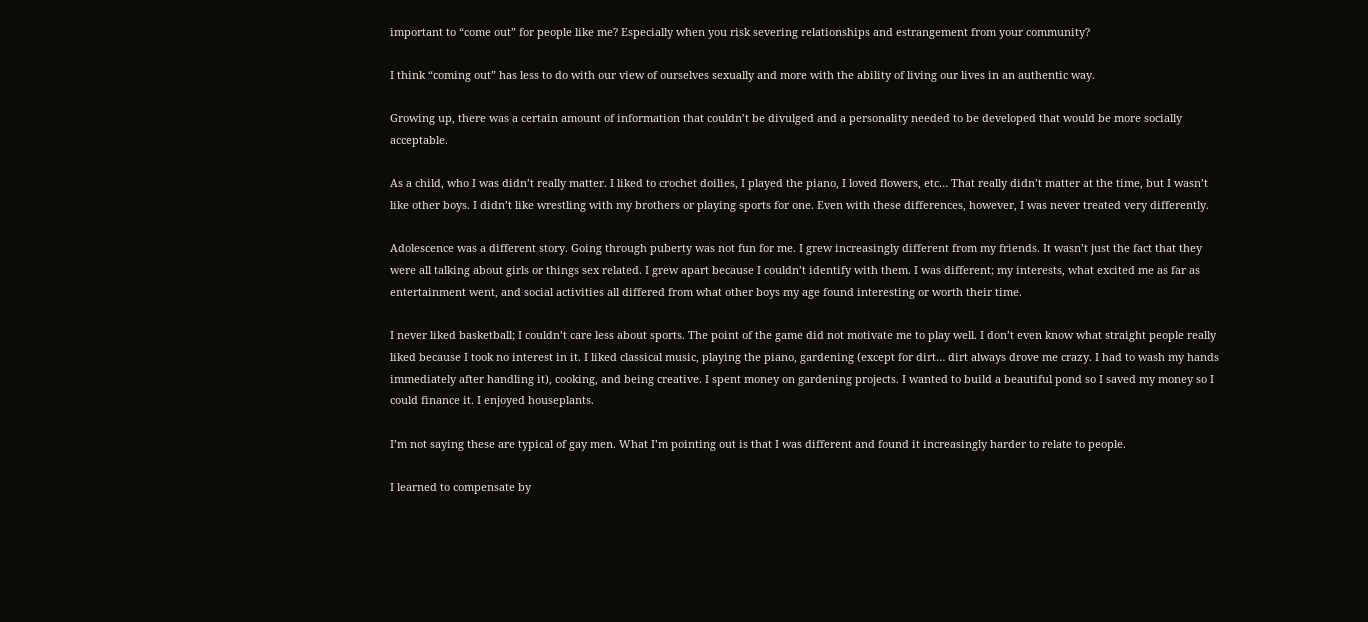important to “come out” for people like me? Especially when you risk severing relationships and estrangement from your community?

I think “coming out” has less to do with our view of ourselves sexually and more with the ability of living our lives in an authentic way.

Growing up, there was a certain amount of information that couldn’t be divulged and a personality needed to be developed that would be more socially acceptable.

As a child, who I was didn’t really matter. I liked to crochet doilies, I played the piano, I loved flowers, etc… That really didn’t matter at the time, but I wasn’t like other boys. I didn’t like wrestling with my brothers or playing sports for one. Even with these differences, however, I was never treated very differently.

Adolescence was a different story. Going through puberty was not fun for me. I grew increasingly different from my friends. It wasn’t just the fact that they were all talking about girls or things sex related. I grew apart because I couldn’t identify with them. I was different; my interests, what excited me as far as entertainment went, and social activities all differed from what other boys my age found interesting or worth their time.

I never liked basketball; I couldn’t care less about sports. The point of the game did not motivate me to play well. I don’t even know what straight people really liked because I took no interest in it. I liked classical music, playing the piano, gardening (except for dirt… dirt always drove me crazy. I had to wash my hands immediately after handling it), cooking, and being creative. I spent money on gardening projects. I wanted to build a beautiful pond so I saved my money so I could finance it. I enjoyed houseplants.

I’m not saying these are typical of gay men. What I’m pointing out is that I was different and found it increasingly harder to relate to people.

I learned to compensate by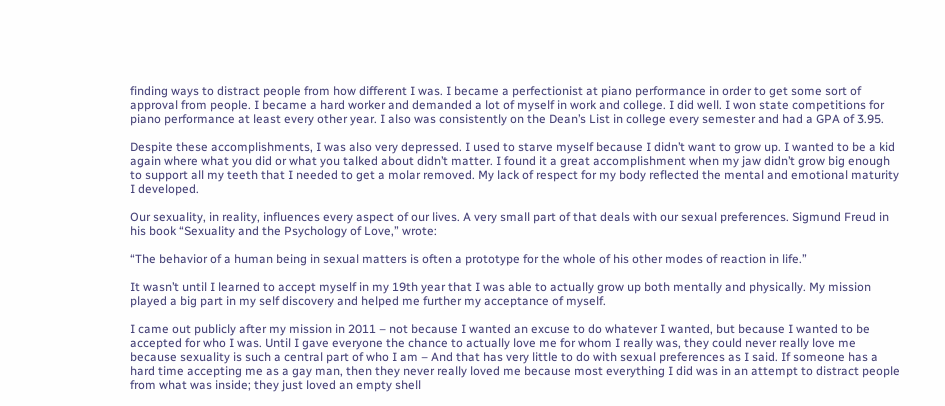finding ways to distract people from how different I was. I became a perfectionist at piano performance in order to get some sort of approval from people. I became a hard worker and demanded a lot of myself in work and college. I did well. I won state competitions for piano performance at least every other year. I also was consistently on the Dean’s List in college every semester and had a GPA of 3.95.

Despite these accomplishments, I was also very depressed. I used to starve myself because I didn’t want to grow up. I wanted to be a kid again where what you did or what you talked about didn’t matter. I found it a great accomplishment when my jaw didn’t grow big enough to support all my teeth that I needed to get a molar removed. My lack of respect for my body reflected the mental and emotional maturity I developed.

Our sexuality, in reality, influences every aspect of our lives. A very small part of that deals with our sexual preferences. Sigmund Freud in his book “Sexuality and the Psychology of Love,” wrote:

“The behavior of a human being in sexual matters is often a prototype for the whole of his other modes of reaction in life.”

It wasn’t until I learned to accept myself in my 19th year that I was able to actually grow up both mentally and physically. My mission played a big part in my self discovery and helped me further my acceptance of myself.

I came out publicly after my mission in 2011 – not because I wanted an excuse to do whatever I wanted, but because I wanted to be accepted for who I was. Until I gave everyone the chance to actually love me for whom I really was, they could never really love me because sexuality is such a central part of who I am – And that has very little to do with sexual preferences as I said. If someone has a hard time accepting me as a gay man, then they never really loved me because most everything I did was in an attempt to distract people from what was inside; they just loved an empty shell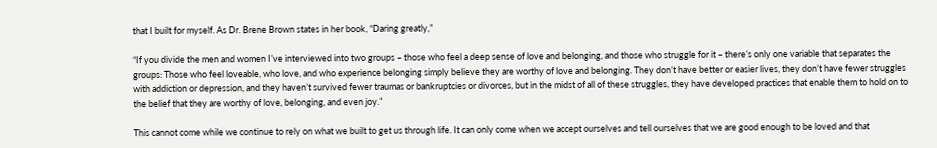that I built for myself. As Dr. Brene Brown states in her book, “Daring greatly,”

“If you divide the men and women I’ve interviewed into two groups – those who feel a deep sense of love and belonging, and those who struggle for it – there’s only one variable that separates the groups: Those who feel loveable, who love, and who experience belonging simply believe they are worthy of love and belonging. They don’t have better or easier lives, they don’t have fewer struggles with addiction or depression, and they haven’t survived fewer traumas or bankruptcies or divorces, but in the midst of all of these struggles, they have developed practices that enable them to hold on to the belief that they are worthy of love, belonging, and even joy.”

This cannot come while we continue to rely on what we built to get us through life. It can only come when we accept ourselves and tell ourselves that we are good enough to be loved and that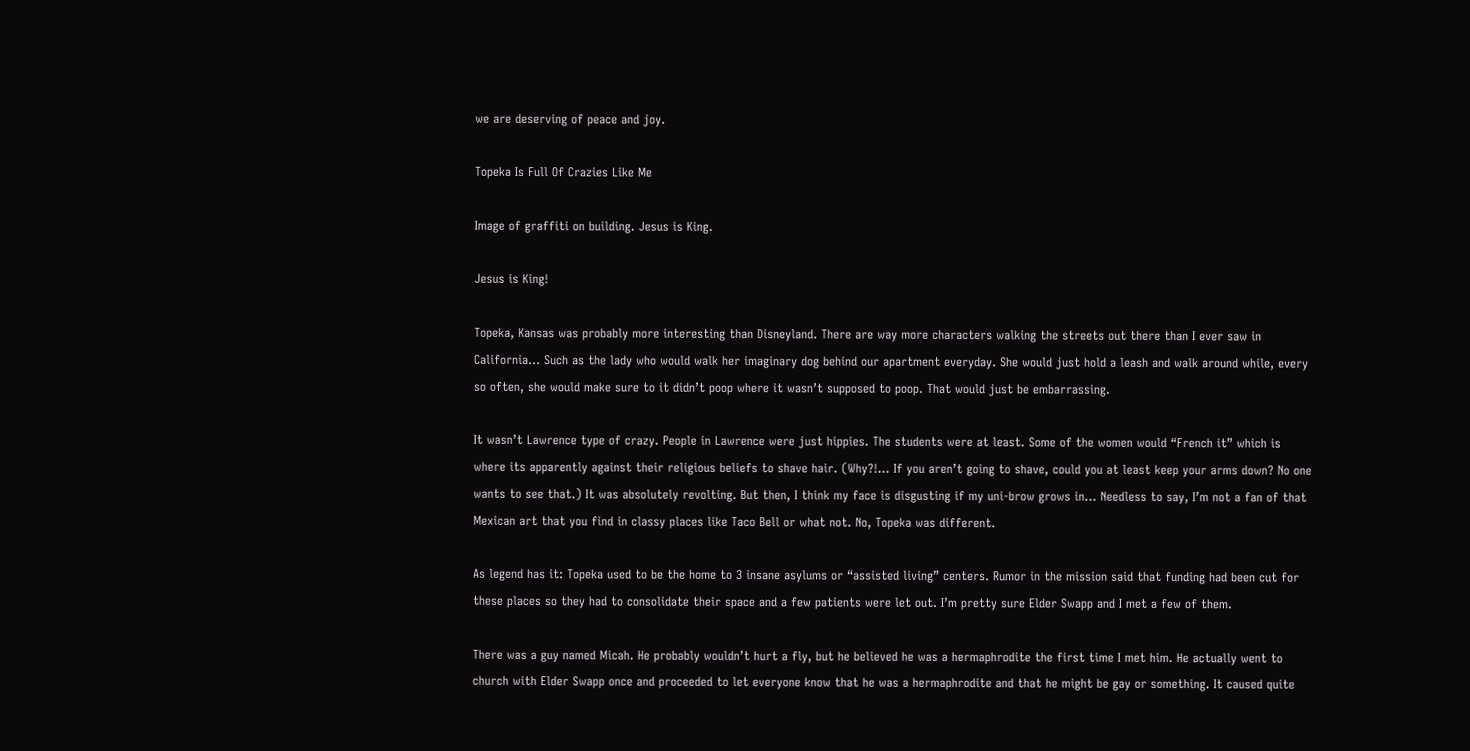we are deserving of peace and joy.

Topeka Is Full Of Crazies Like Me

Image of graffiti on building. Jesus is King.

Jesus is King!

Topeka, Kansas was probably more interesting than Disneyland. There are way more characters walking the streets out there than I ever saw in California… Such as the lady who would walk her imaginary dog behind our apartment everyday. She would just hold a leash and walk around while, every so often, she would make sure to it didn’t poop where it wasn’t supposed to poop. That would just be embarrassing.

It wasn’t Lawrence type of crazy. People in Lawrence were just hippies. The students were at least. Some of the women would “French it” which is where its apparently against their religious beliefs to shave hair. (Why?!… If you aren’t going to shave, could you at least keep your arms down? No one wants to see that.) It was absolutely revolting. But then, I think my face is disgusting if my uni-brow grows in… Needless to say, I’m not a fan of that Mexican art that you find in classy places like Taco Bell or what not. No, Topeka was different.

As legend has it: Topeka used to be the home to 3 insane asylums or “assisted living” centers. Rumor in the mission said that funding had been cut for these places so they had to consolidate their space and a few patients were let out. I’m pretty sure Elder Swapp and I met a few of them.

There was a guy named Micah. He probably wouldn’t hurt a fly, but he believed he was a hermaphrodite the first time I met him. He actually went to church with Elder Swapp once and proceeded to let everyone know that he was a hermaphrodite and that he might be gay or something. It caused quite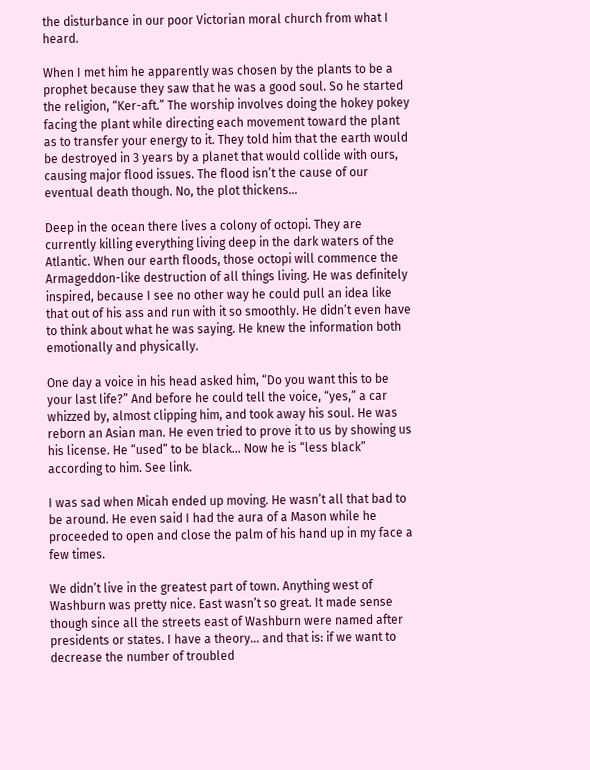the disturbance in our poor Victorian moral church from what I heard.

When I met him he apparently was chosen by the plants to be a prophet because they saw that he was a good soul. So he started the religion, “Ker-aft.” The worship involves doing the hokey pokey facing the plant while directing each movement toward the plant as to transfer your energy to it. They told him that the earth would be destroyed in 3 years by a planet that would collide with ours, causing major flood issues. The flood isn’t the cause of our eventual death though. No, the plot thickens…

Deep in the ocean there lives a colony of octopi. They are currently killing everything living deep in the dark waters of the Atlantic. When our earth floods, those octopi will commence the Armageddon-like destruction of all things living. He was definitely inspired, because I see no other way he could pull an idea like that out of his ass and run with it so smoothly. He didn’t even have to think about what he was saying. He knew the information both emotionally and physically.

One day a voice in his head asked him, “Do you want this to be your last life?” And before he could tell the voice, “yes,” a car whizzed by, almost clipping him, and took away his soul. He was reborn an Asian man. He even tried to prove it to us by showing us his license. He “used” to be black… Now he is “less black” according to him. See link.

I was sad when Micah ended up moving. He wasn’t all that bad to be around. He even said I had the aura of a Mason while he proceeded to open and close the palm of his hand up in my face a few times.

We didn’t live in the greatest part of town. Anything west of Washburn was pretty nice. East wasn’t so great. It made sense though since all the streets east of Washburn were named after presidents or states. I have a theory… and that is: if we want to decrease the number of troubled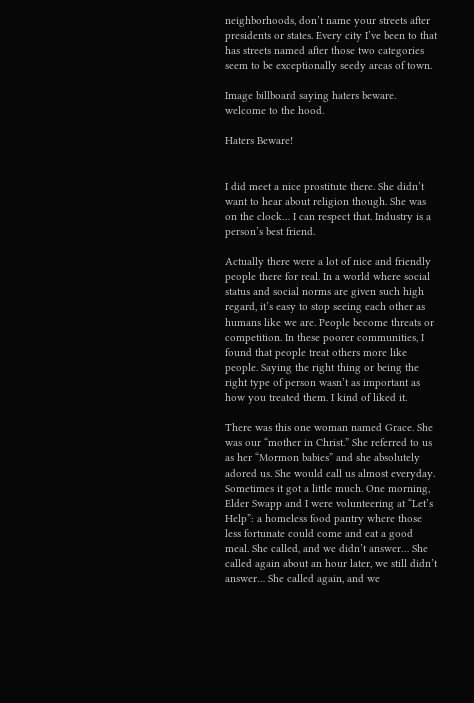neighborhoods, don’t name your streets after presidents or states. Every city I’ve been to that has streets named after those two categories seem to be exceptionally seedy areas of town.

Image billboard saying haters beware. welcome to the hood.

Haters Beware!


I did meet a nice prostitute there. She didn’t want to hear about religion though. She was on the clock… I can respect that. Industry is a person’s best friend.

Actually there were a lot of nice and friendly people there for real. In a world where social status and social norms are given such high regard, it’s easy to stop seeing each other as humans like we are. People become threats or competition. In these poorer communities, I found that people treat others more like people. Saying the right thing or being the right type of person wasn’t as important as how you treated them. I kind of liked it.

There was this one woman named Grace. She was our “mother in Christ.” She referred to us as her “Mormon babies” and she absolutely adored us. She would call us almost everyday. Sometimes it got a little much. One morning, Elder Swapp and I were volunteering at “Let’s Help”: a homeless food pantry where those less fortunate could come and eat a good meal. She called, and we didn’t answer… She called again about an hour later, we still didn’t answer… She called again, and we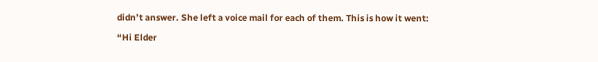didn’t answer. She left a voice mail for each of them. This is how it went:

“Hi Elder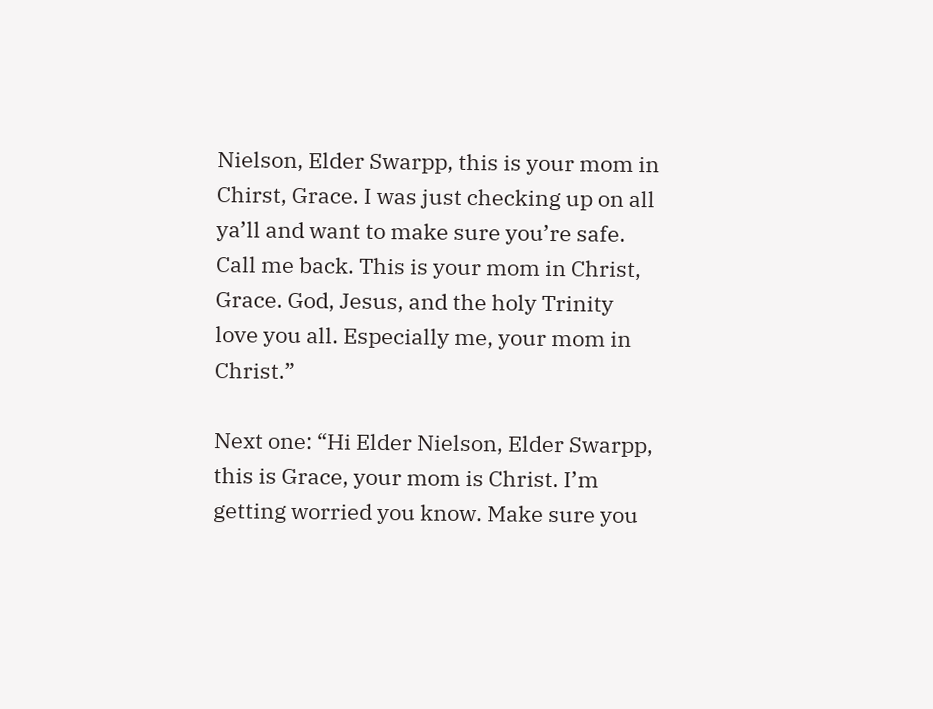Nielson, Elder Swarpp, this is your mom in Chirst, Grace. I was just checking up on all ya’ll and want to make sure you’re safe. Call me back. This is your mom in Christ, Grace. God, Jesus, and the holy Trinity love you all. Especially me, your mom in Christ.”

Next one: “Hi Elder Nielson, Elder Swarpp, this is Grace, your mom is Christ. I’m getting worried you know. Make sure you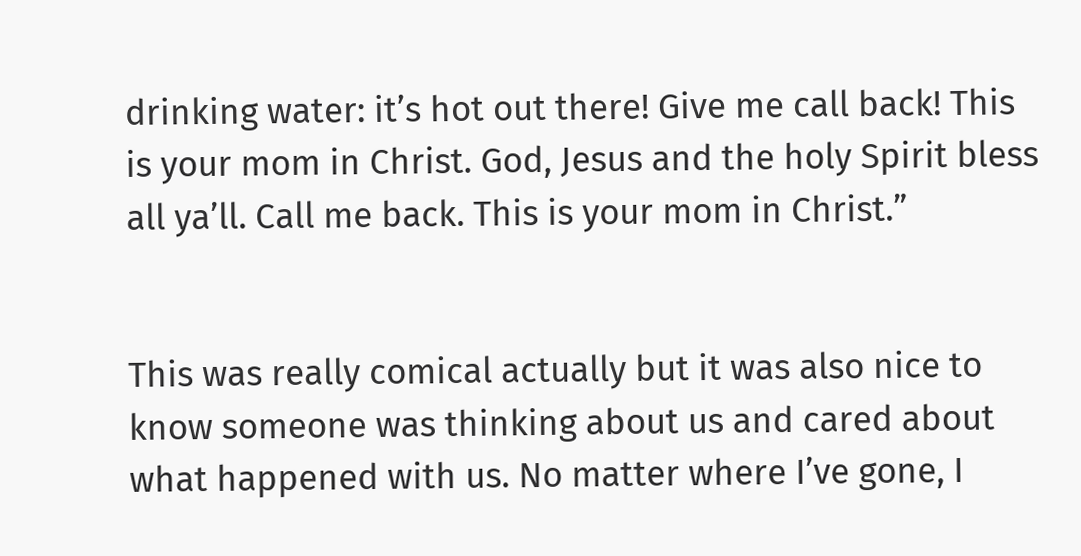drinking water: it’s hot out there! Give me call back! This is your mom in Christ. God, Jesus and the holy Spirit bless all ya’ll. Call me back. This is your mom in Christ.”


This was really comical actually but it was also nice to know someone was thinking about us and cared about what happened with us. No matter where I’ve gone, I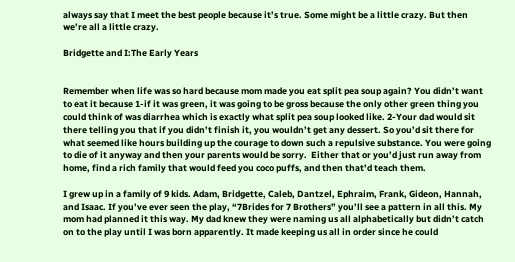always say that I meet the best people because it’s true. Some might be a little crazy. But then we’re all a little crazy.

Bridgette and I:The Early Years


Remember when life was so hard because mom made you eat split pea soup again? You didn’t want to eat it because 1-if it was green, it was going to be gross because the only other green thing you could think of was diarrhea which is exactly what split pea soup looked like. 2-Your dad would sit there telling you that if you didn’t finish it, you wouldn’t get any dessert. So you’d sit there for what seemed like hours building up the courage to down such a repulsive substance. You were going to die of it anyway and then your parents would be sorry.  Either that or you’d just run away from home, find a rich family that would feed you coco puffs, and then that’d teach them.

I grew up in a family of 9 kids. Adam, Bridgette, Caleb, Dantzel, Ephraim, Frank, Gideon, Hannah, and Isaac. If you’ve ever seen the play, “7Brides for 7 Brothers” you’ll see a pattern in all this. My mom had planned it this way. My dad knew they were naming us all alphabetically but didn’t catch on to the play until I was born apparently. It made keeping us all in order since he could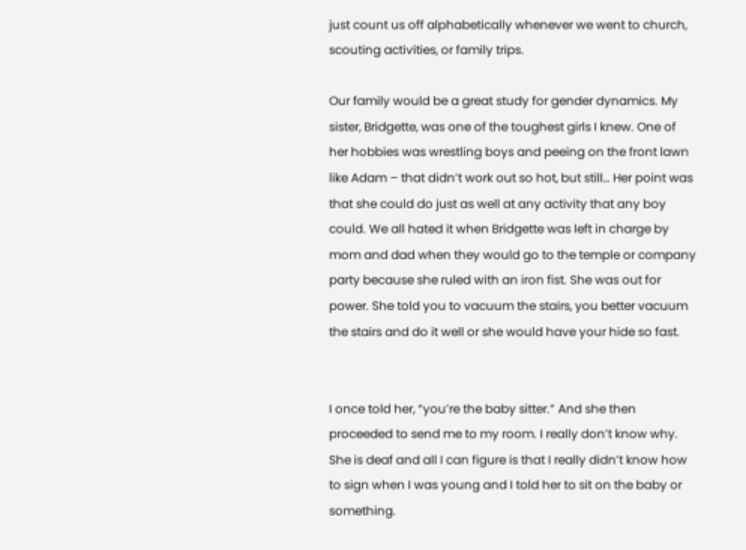just count us off alphabetically whenever we went to church, scouting activities, or family trips.

Our family would be a great study for gender dynamics. My sister, Bridgette, was one of the toughest girls I knew. One of her hobbies was wrestling boys and peeing on the front lawn like Adam – that didn’t work out so hot, but still… Her point was that she could do just as well at any activity that any boy could. We all hated it when Bridgette was left in charge by mom and dad when they would go to the temple or company party because she ruled with an iron fist. She was out for power. She told you to vacuum the stairs, you better vacuum the stairs and do it well or she would have your hide so fast.


I once told her, “you’re the baby sitter.” And she then proceeded to send me to my room. I really don’t know why. She is deaf and all I can figure is that I really didn’t know how to sign when I was young and I told her to sit on the baby or something.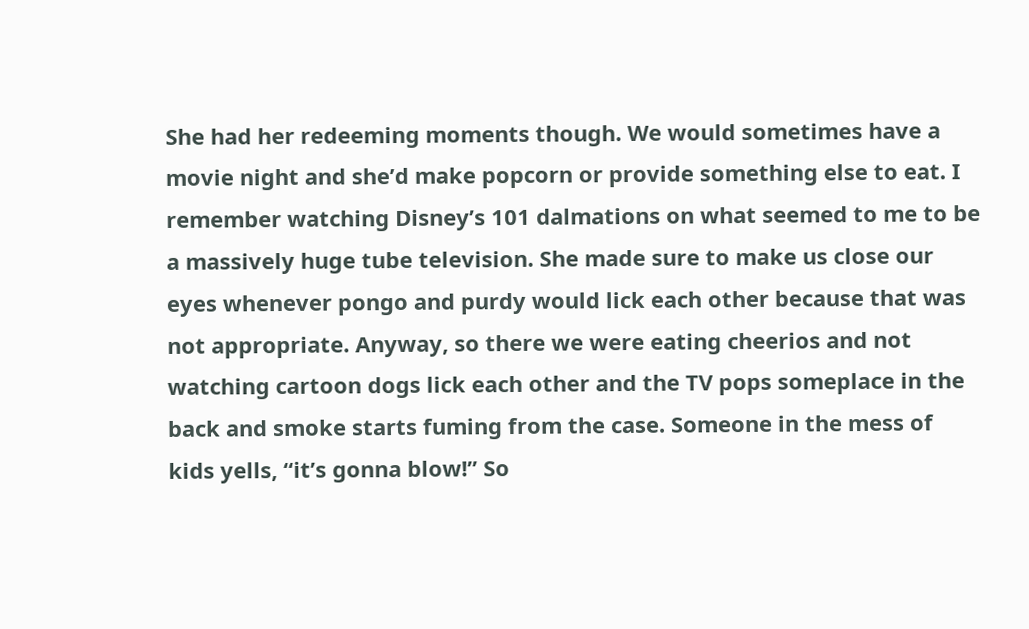She had her redeeming moments though. We would sometimes have a movie night and she’d make popcorn or provide something else to eat. I remember watching Disney’s 101 dalmations on what seemed to me to be a massively huge tube television. She made sure to make us close our eyes whenever pongo and purdy would lick each other because that was not appropriate. Anyway, so there we were eating cheerios and not watching cartoon dogs lick each other and the TV pops someplace in the back and smoke starts fuming from the case. Someone in the mess of kids yells, “it’s gonna blow!” So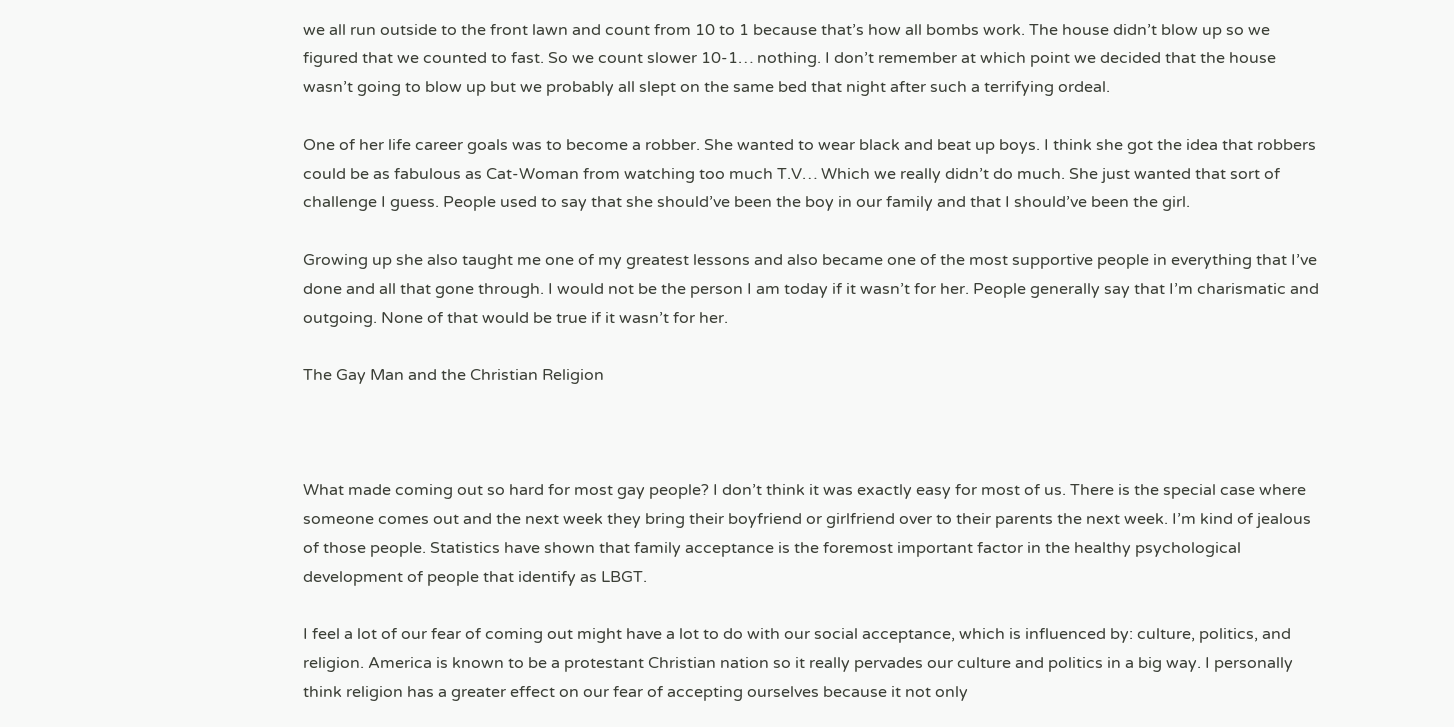we all run outside to the front lawn and count from 10 to 1 because that’s how all bombs work. The house didn’t blow up so we figured that we counted to fast. So we count slower 10-1… nothing. I don’t remember at which point we decided that the house wasn’t going to blow up but we probably all slept on the same bed that night after such a terrifying ordeal.

One of her life career goals was to become a robber. She wanted to wear black and beat up boys. I think she got the idea that robbers could be as fabulous as Cat-Woman from watching too much T.V… Which we really didn’t do much. She just wanted that sort of challenge I guess. People used to say that she should’ve been the boy in our family and that I should’ve been the girl.

Growing up she also taught me one of my greatest lessons and also became one of the most supportive people in everything that I’ve done and all that gone through. I would not be the person I am today if it wasn’t for her. People generally say that I’m charismatic and outgoing. None of that would be true if it wasn’t for her.

The Gay Man and the Christian Religion



What made coming out so hard for most gay people? I don’t think it was exactly easy for most of us. There is the special case where someone comes out and the next week they bring their boyfriend or girlfriend over to their parents the next week. I’m kind of jealous of those people. Statistics have shown that family acceptance is the foremost important factor in the healthy psychological development of people that identify as LBGT.

I feel a lot of our fear of coming out might have a lot to do with our social acceptance, which is influenced by: culture, politics, and religion. America is known to be a protestant Christian nation so it really pervades our culture and politics in a big way. I personally think religion has a greater effect on our fear of accepting ourselves because it not only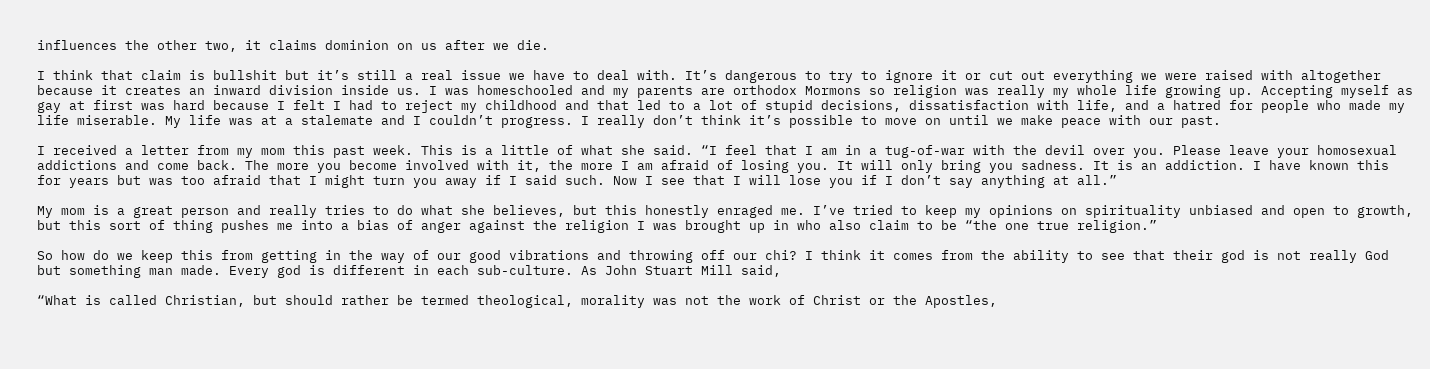influences the other two, it claims dominion on us after we die.

I think that claim is bullshit but it’s still a real issue we have to deal with. It’s dangerous to try to ignore it or cut out everything we were raised with altogether because it creates an inward division inside us. I was homeschooled and my parents are orthodox Mormons so religion was really my whole life growing up. Accepting myself as gay at first was hard because I felt I had to reject my childhood and that led to a lot of stupid decisions, dissatisfaction with life, and a hatred for people who made my life miserable. My life was at a stalemate and I couldn’t progress. I really don’t think it’s possible to move on until we make peace with our past.

I received a letter from my mom this past week. This is a little of what she said. “I feel that I am in a tug-of-war with the devil over you. Please leave your homosexual addictions and come back. The more you become involved with it, the more I am afraid of losing you. It will only bring you sadness. It is an addiction. I have known this for years but was too afraid that I might turn you away if I said such. Now I see that I will lose you if I don’t say anything at all.”

My mom is a great person and really tries to do what she believes, but this honestly enraged me. I’ve tried to keep my opinions on spirituality unbiased and open to growth, but this sort of thing pushes me into a bias of anger against the religion I was brought up in who also claim to be “the one true religion.”

So how do we keep this from getting in the way of our good vibrations and throwing off our chi? I think it comes from the ability to see that their god is not really God but something man made. Every god is different in each sub-culture. As John Stuart Mill said,

“What is called Christian, but should rather be termed theological, morality was not the work of Christ or the Apostles,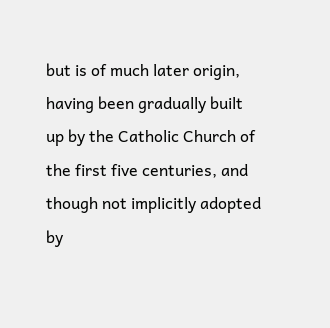but is of much later origin, having been gradually built up by the Catholic Church of the first five centuries, and though not implicitly adopted by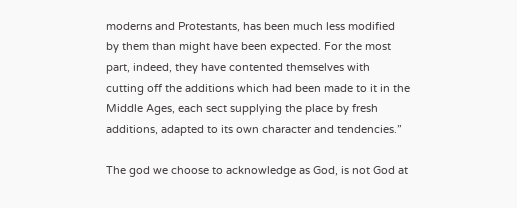moderns and Protestants, has been much less modified by them than might have been expected. For the most part, indeed, they have contented themselves with cutting off the additions which had been made to it in the Middle Ages, each sect supplying the place by fresh additions, adapted to its own character and tendencies.”

The god we choose to acknowledge as God, is not God at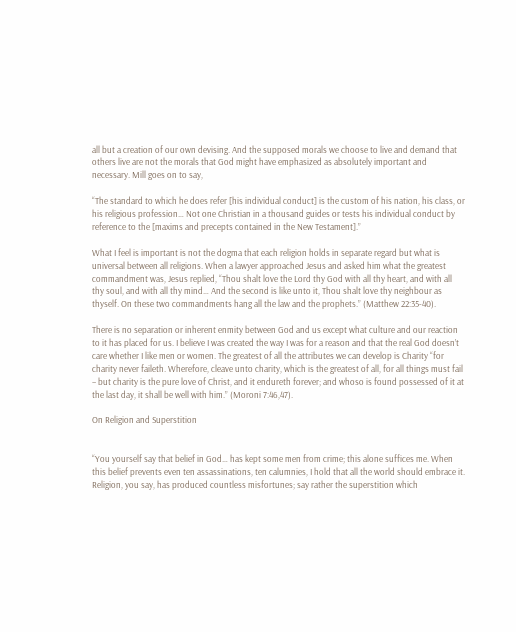all but a creation of our own devising. And the supposed morals we choose to live and demand that others live are not the morals that God might have emphasized as absolutely important and necessary. Mill goes on to say,

“The standard to which he does refer [his individual conduct] is the custom of his nation, his class, or his religious profession… Not one Christian in a thousand guides or tests his individual conduct by reference to the [maxims and precepts contained in the New Testament].”

What I feel is important is not the dogma that each religion holds in separate regard but what is universal between all religions. When a lawyer approached Jesus and asked him what the greatest commandment was, Jesus replied, “Thou shalt love the Lord thy God with all thy heart, and with all thy soul, and with all thy mind… And the second is like unto it, Thou shalt love thy neighbour as thyself. On these two commandments hang all the law and the prophets.” (Matthew 22:35-40).

There is no separation or inherent enmity between God and us except what culture and our reaction to it has placed for us. I believe I was created the way I was for a reason and that the real God doesn’t care whether I like men or women. The greatest of all the attributes we can develop is Charity “for charity never faileth. Wherefore, cleave unto charity, which is the greatest of all, for all things must fail – but charity is the pure love of Christ, and it endureth forever; and whoso is found possessed of it at the last day, it shall be well with him.” (Moroni 7:46,47).

On Religion and Superstition


“You yourself say that belief in God… has kept some men from crime; this alone suffices me. When this belief prevents even ten assassinations, ten calumnies, I hold that all the world should embrace it. Religion, you say, has produced countless misfortunes; say rather the superstition which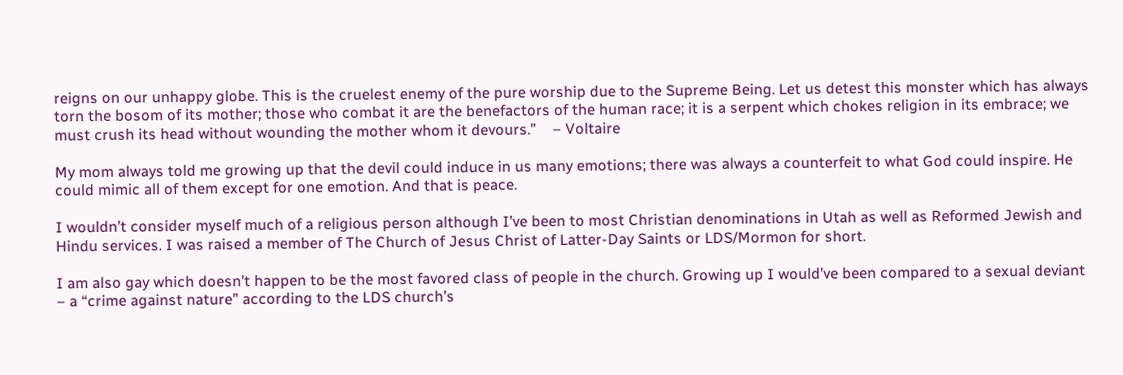reigns on our unhappy globe. This is the cruelest enemy of the pure worship due to the Supreme Being. Let us detest this monster which has always torn the bosom of its mother; those who combat it are the benefactors of the human race; it is a serpent which chokes religion in its embrace; we must crush its head without wounding the mother whom it devours.”    – Voltaire

My mom always told me growing up that the devil could induce in us many emotions; there was always a counterfeit to what God could inspire. He could mimic all of them except for one emotion. And that is peace.

I wouldn’t consider myself much of a religious person although I’ve been to most Christian denominations in Utah as well as Reformed Jewish and Hindu services. I was raised a member of The Church of Jesus Christ of Latter-Day Saints or LDS/Mormon for short.

I am also gay which doesn’t happen to be the most favored class of people in the church. Growing up I would’ve been compared to a sexual deviant – a “crime against nature” according to the LDS church’s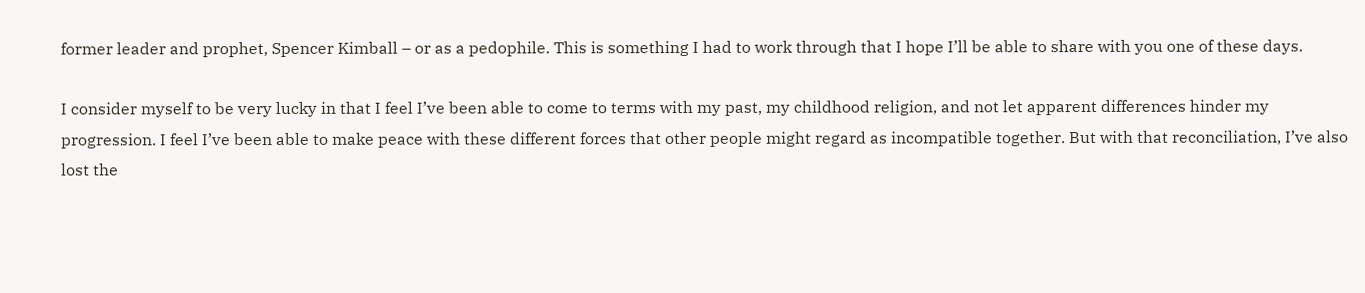former leader and prophet, Spencer Kimball – or as a pedophile. This is something I had to work through that I hope I’ll be able to share with you one of these days.

I consider myself to be very lucky in that I feel I’ve been able to come to terms with my past, my childhood religion, and not let apparent differences hinder my progression. I feel I’ve been able to make peace with these different forces that other people might regard as incompatible together. But with that reconciliation, I’ve also lost the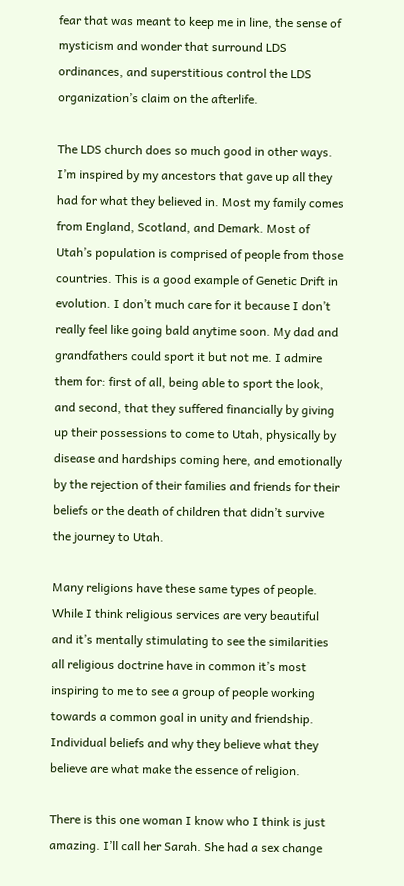fear that was meant to keep me in line, the sense of mysticism and wonder that surround LDS ordinances, and superstitious control the LDS organization’s claim on the afterlife.

The LDS church does so much good in other ways. I’m inspired by my ancestors that gave up all they had for what they believed in. Most my family comes from England, Scotland, and Demark. Most of Utah’s population is comprised of people from those countries. This is a good example of Genetic Drift in evolution. I don’t much care for it because I don’t really feel like going bald anytime soon. My dad and grandfathers could sport it but not me. I admire them for: first of all, being able to sport the look, and second, that they suffered financially by giving up their possessions to come to Utah, physically by disease and hardships coming here, and emotionally by the rejection of their families and friends for their beliefs or the death of children that didn’t survive the journey to Utah.

Many religions have these same types of people. While I think religious services are very beautiful and it’s mentally stimulating to see the similarities all religious doctrine have in common it’s most inspiring to me to see a group of people working towards a common goal in unity and friendship. Individual beliefs and why they believe what they believe are what make the essence of religion.

There is this one woman I know who I think is just amazing. I’ll call her Sarah. She had a sex change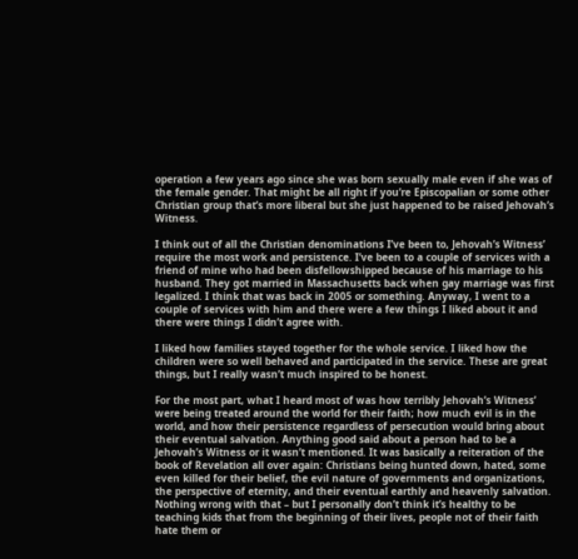operation a few years ago since she was born sexually male even if she was of the female gender. That might be all right if you’re Episcopalian or some other Christian group that’s more liberal but she just happened to be raised Jehovah’s Witness.

I think out of all the Christian denominations I’ve been to, Jehovah’s Witness’ require the most work and persistence. I’ve been to a couple of services with a friend of mine who had been disfellowshipped because of his marriage to his husband. They got married in Massachusetts back when gay marriage was first legalized. I think that was back in 2005 or something. Anyway, I went to a couple of services with him and there were a few things I liked about it and there were things I didn’t agree with.

I liked how families stayed together for the whole service. I liked how the children were so well behaved and participated in the service. These are great things, but I really wasn’t much inspired to be honest.

For the most part, what I heard most of was how terribly Jehovah’s Witness’ were being treated around the world for their faith; how much evil is in the world, and how their persistence regardless of persecution would bring about their eventual salvation. Anything good said about a person had to be a Jehovah’s Witness or it wasn’t mentioned. It was basically a reiteration of the book of Revelation all over again: Christians being hunted down, hated, some even killed for their belief, the evil nature of governments and organizations, the perspective of eternity, and their eventual earthly and heavenly salvation. Nothing wrong with that – but I personally don’t think it’s healthy to be teaching kids that from the beginning of their lives, people not of their faith hate them or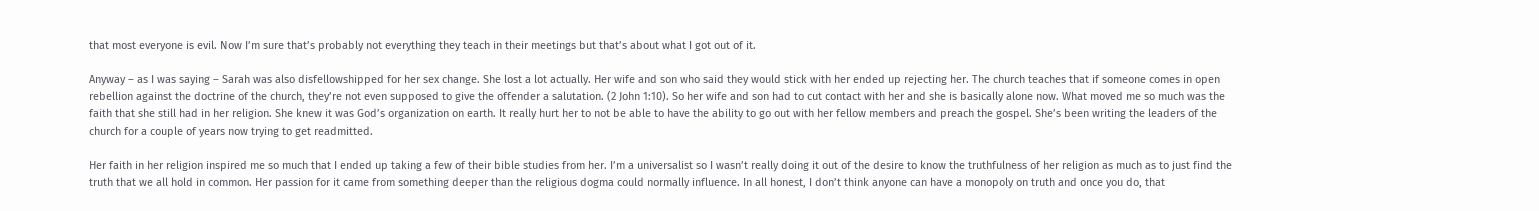that most everyone is evil. Now I’m sure that’s probably not everything they teach in their meetings but that’s about what I got out of it.

Anyway – as I was saying – Sarah was also disfellowshipped for her sex change. She lost a lot actually. Her wife and son who said they would stick with her ended up rejecting her. The church teaches that if someone comes in open rebellion against the doctrine of the church, they’re not even supposed to give the offender a salutation. (2 John 1:10). So her wife and son had to cut contact with her and she is basically alone now. What moved me so much was the faith that she still had in her religion. She knew it was God’s organization on earth. It really hurt her to not be able to have the ability to go out with her fellow members and preach the gospel. She’s been writing the leaders of the church for a couple of years now trying to get readmitted.

Her faith in her religion inspired me so much that I ended up taking a few of their bible studies from her. I’m a universalist so I wasn’t really doing it out of the desire to know the truthfulness of her religion as much as to just find the truth that we all hold in common. Her passion for it came from something deeper than the religious dogma could normally influence. In all honest, I don’t think anyone can have a monopoly on truth and once you do, that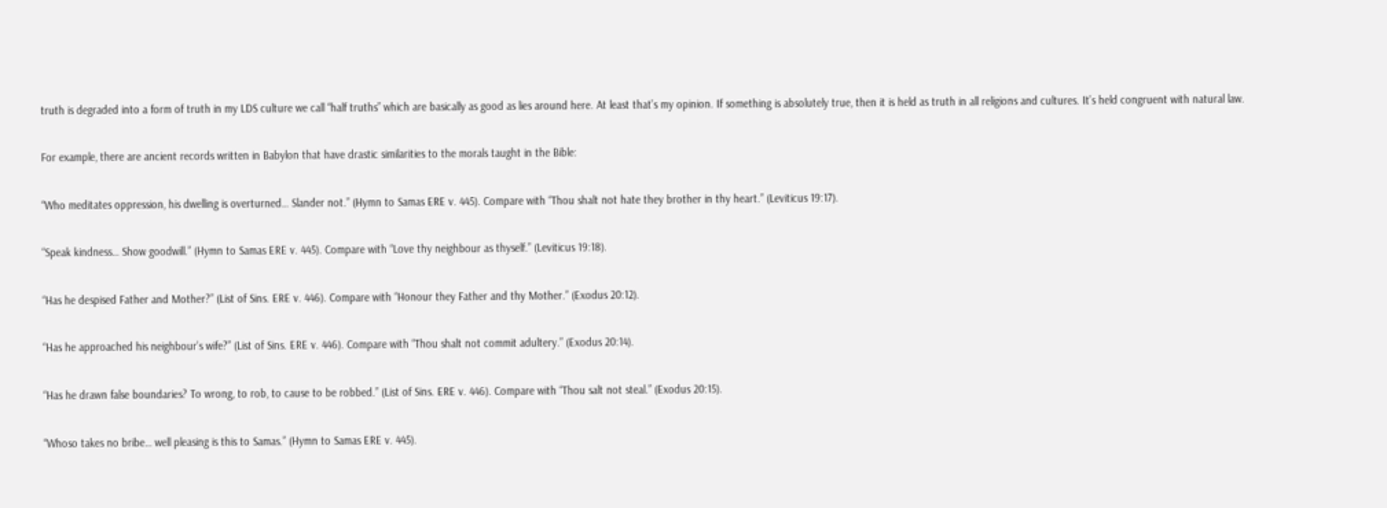truth is degraded into a form of truth in my LDS culture we call “half truths” which are basically as good as lies around here. At least that’s my opinion. If something is absolutely true, then it is held as truth in all religions and cultures. It’s held congruent with natural law.

For example, there are ancient records written in Babylon that have drastic similarities to the morals taught in the Bible:

“Who meditates oppression, his dwelling is overturned… Slander not.” (Hymn to Samas ERE v. 445). Compare with “Thou shalt not hate they brother in thy heart.” (Leviticus 19:17).

“Speak kindness… Show goodwill.” (Hymn to Samas ERE v. 445). Compare with “Love thy neighbour as thyself.” (Leviticus 19:18).

“Has he despised Father and Mother?” (List of Sins. ERE v. 446). Compare with “Honour they Father and thy Mother.” (Exodus 20:12).

“Has he approached his neighbour’s wife?” (List of Sins. ERE v. 446). Compare with “Thou shalt not commit adultery.” (Exodus 20:14).

“Has he drawn false boundaries? To wrong, to rob, to cause to be robbed.” (List of Sins. ERE v. 446). Compare with “Thou salt not steal.” (Exodus 20:15).

“Whoso takes no bribe… well pleasing is this to Samas.” (Hymn to Samas ERE v. 445).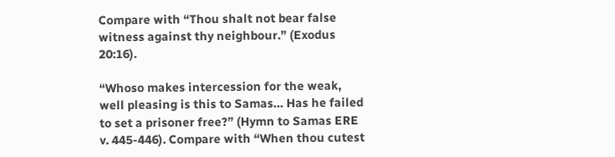Compare with “Thou shalt not bear false witness against thy neighbour.” (Exodus 20:16).

“Whoso makes intercession for the weak, well pleasing is this to Samas… Has he failed to set a prisoner free?” (Hymn to Samas ERE v. 445-446). Compare with “When thou cutest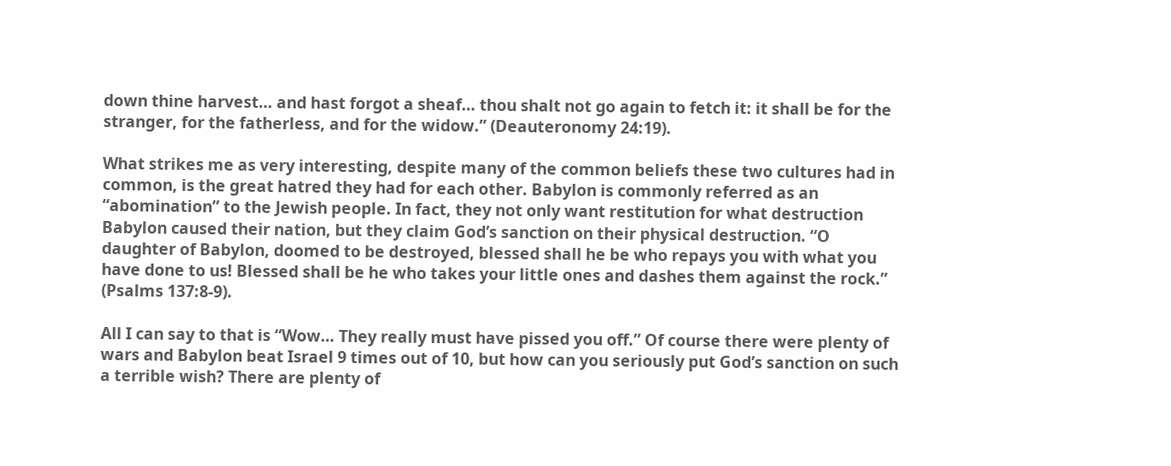down thine harvest… and hast forgot a sheaf… thou shalt not go again to fetch it: it shall be for the stranger, for the fatherless, and for the widow.” (Deauteronomy 24:19).

What strikes me as very interesting, despite many of the common beliefs these two cultures had in common, is the great hatred they had for each other. Babylon is commonly referred as an “abomination” to the Jewish people. In fact, they not only want restitution for what destruction Babylon caused their nation, but they claim God’s sanction on their physical destruction. “O daughter of Babylon, doomed to be destroyed, blessed shall he be who repays you with what you have done to us! Blessed shall be he who takes your little ones and dashes them against the rock.” (Psalms 137:8-9).

All I can say to that is “Wow… They really must have pissed you off.” Of course there were plenty of wars and Babylon beat Israel 9 times out of 10, but how can you seriously put God’s sanction on such a terrible wish? There are plenty of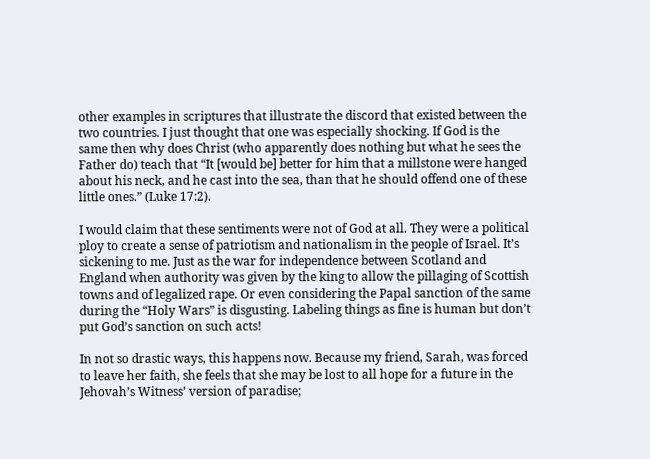other examples in scriptures that illustrate the discord that existed between the two countries. I just thought that one was especially shocking. If God is the same then why does Christ (who apparently does nothing but what he sees the Father do) teach that “It [would be] better for him that a millstone were hanged about his neck, and he cast into the sea, than that he should offend one of these little ones.” (Luke 17:2).

I would claim that these sentiments were not of God at all. They were a political ploy to create a sense of patriotism and nationalism in the people of Israel. It’s sickening to me. Just as the war for independence between Scotland and England when authority was given by the king to allow the pillaging of Scottish towns and of legalized rape. Or even considering the Papal sanction of the same during the “Holy Wars” is disgusting. Labeling things as fine is human but don’t put God’s sanction on such acts!

In not so drastic ways, this happens now. Because my friend, Sarah, was forced to leave her faith, she feels that she may be lost to all hope for a future in the Jehovah’s Witness’ version of paradise;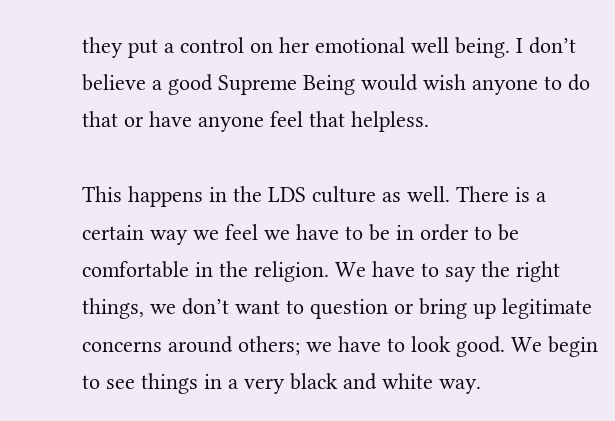they put a control on her emotional well being. I don’t believe a good Supreme Being would wish anyone to do that or have anyone feel that helpless.

This happens in the LDS culture as well. There is a certain way we feel we have to be in order to be comfortable in the religion. We have to say the right things, we don’t want to question or bring up legitimate concerns around others; we have to look good. We begin to see things in a very black and white way.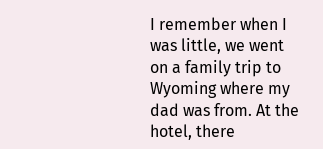I remember when I was little, we went on a family trip to Wyoming where my dad was from. At the hotel, there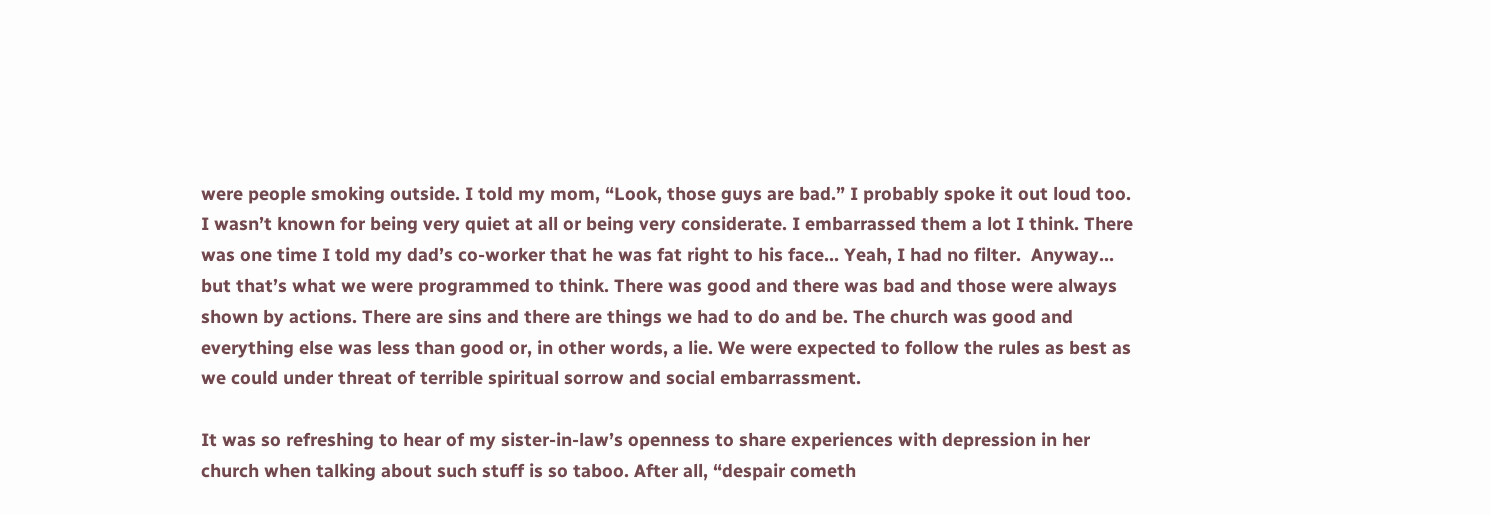were people smoking outside. I told my mom, “Look, those guys are bad.” I probably spoke it out loud too. I wasn’t known for being very quiet at all or being very considerate. I embarrassed them a lot I think. There was one time I told my dad’s co-worker that he was fat right to his face… Yeah, I had no filter.  Anyway… but that’s what we were programmed to think. There was good and there was bad and those were always shown by actions. There are sins and there are things we had to do and be. The church was good and everything else was less than good or, in other words, a lie. We were expected to follow the rules as best as we could under threat of terrible spiritual sorrow and social embarrassment.

It was so refreshing to hear of my sister-in-law’s openness to share experiences with depression in her church when talking about such stuff is so taboo. After all, “despair cometh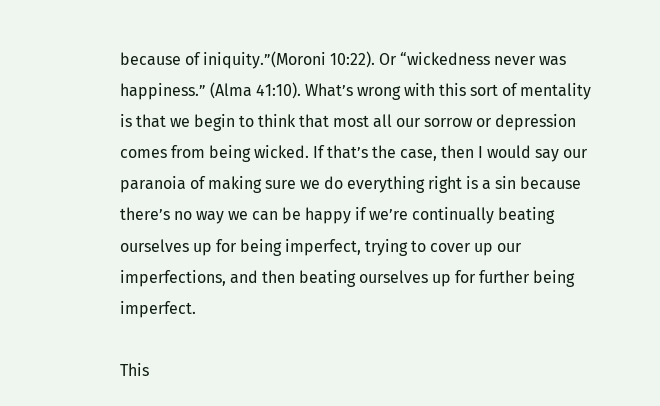because of iniquity.”(Moroni 10:22). Or “wickedness never was happiness.” (Alma 41:10). What’s wrong with this sort of mentality is that we begin to think that most all our sorrow or depression comes from being wicked. If that’s the case, then I would say our paranoia of making sure we do everything right is a sin because there’s no way we can be happy if we’re continually beating ourselves up for being imperfect, trying to cover up our imperfections, and then beating ourselves up for further being imperfect.

This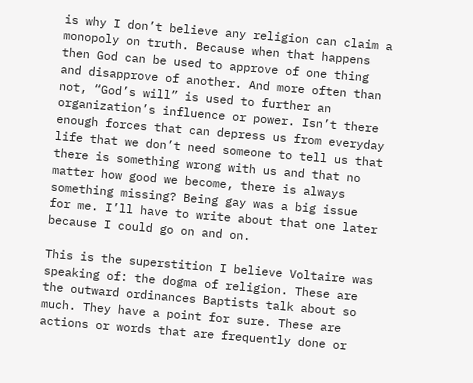is why I don’t believe any religion can claim a monopoly on truth. Because when that happens then God can be used to approve of one thing and disapprove of another. And more often than not, “God’s will” is used to further an organization’s influence or power. Isn’t there enough forces that can depress us from everyday life that we don’t need someone to tell us that there is something wrong with us and that no matter how good we become, there is always something missing? Being gay was a big issue for me. I’ll have to write about that one later because I could go on and on.

This is the superstition I believe Voltaire was speaking of: the dogma of religion. These are the outward ordinances Baptists talk about so much. They have a point for sure. These are actions or words that are frequently done or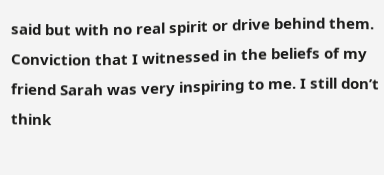said but with no real spirit or drive behind them. Conviction that I witnessed in the beliefs of my friend Sarah was very inspiring to me. I still don’t think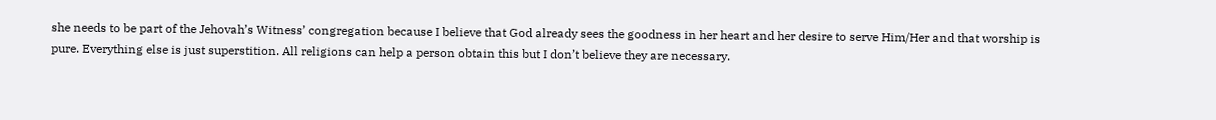she needs to be part of the Jehovah’s Witness’ congregation because I believe that God already sees the goodness in her heart and her desire to serve Him/Her and that worship is pure. Everything else is just superstition. All religions can help a person obtain this but I don’t believe they are necessary.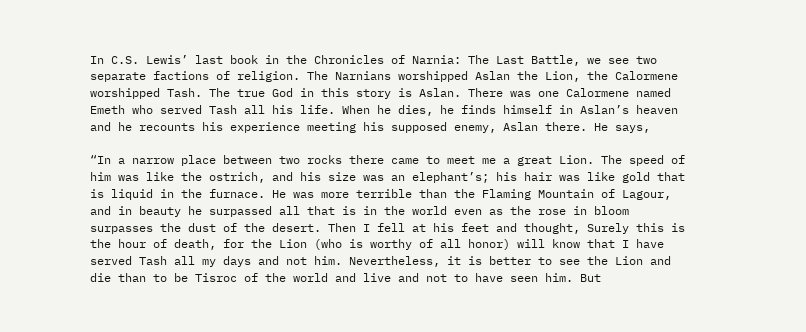In C.S. Lewis’ last book in the Chronicles of Narnia: The Last Battle, we see two separate factions of religion. The Narnians worshipped Aslan the Lion, the Calormene worshipped Tash. The true God in this story is Aslan. There was one Calormene named Emeth who served Tash all his life. When he dies, he finds himself in Aslan’s heaven and he recounts his experience meeting his supposed enemy, Aslan there. He says,

“In a narrow place between two rocks there came to meet me a great Lion. The speed of him was like the ostrich, and his size was an elephant’s; his hair was like gold that is liquid in the furnace. He was more terrible than the Flaming Mountain of Lagour, and in beauty he surpassed all that is in the world even as the rose in bloom surpasses the dust of the desert. Then I fell at his feet and thought, Surely this is the hour of death, for the Lion (who is worthy of all honor) will know that I have served Tash all my days and not him. Nevertheless, it is better to see the Lion and die than to be Tisroc of the world and live and not to have seen him. But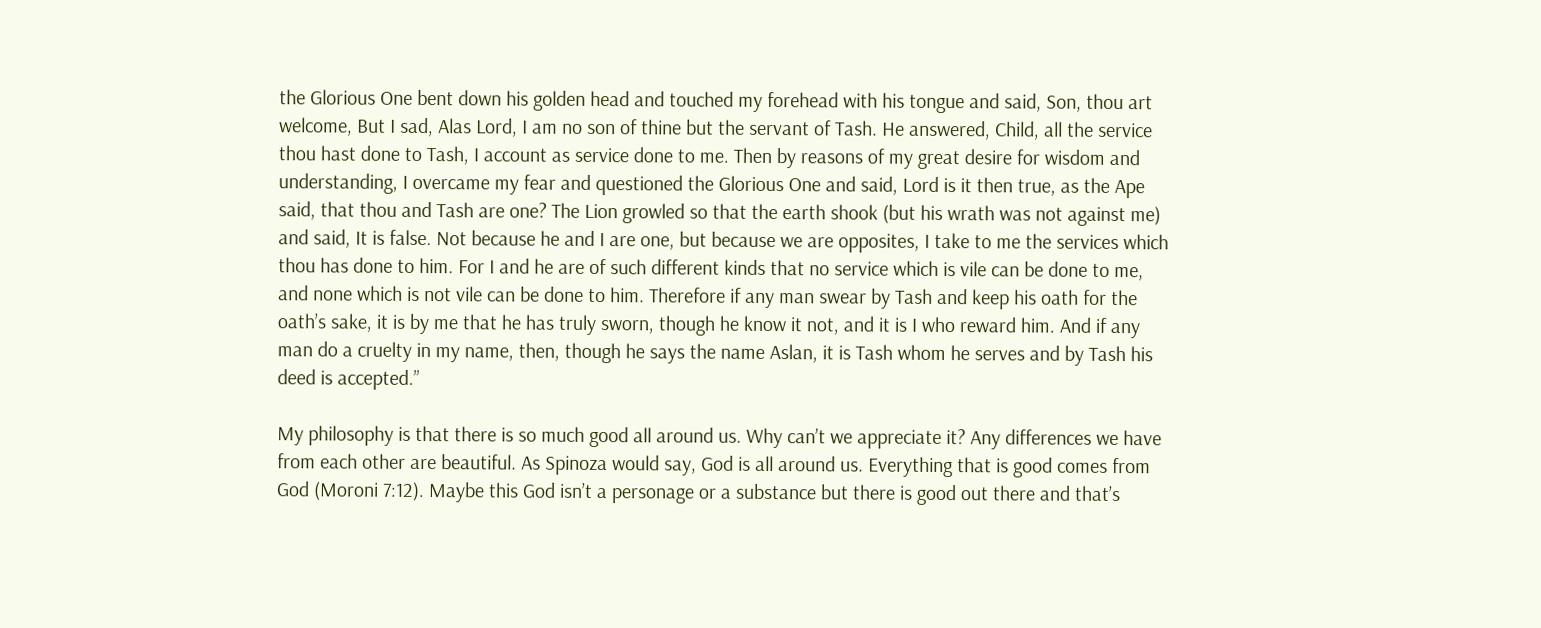the Glorious One bent down his golden head and touched my forehead with his tongue and said, Son, thou art welcome, But I sad, Alas Lord, I am no son of thine but the servant of Tash. He answered, Child, all the service thou hast done to Tash, I account as service done to me. Then by reasons of my great desire for wisdom and understanding, I overcame my fear and questioned the Glorious One and said, Lord is it then true, as the Ape said, that thou and Tash are one? The Lion growled so that the earth shook (but his wrath was not against me) and said, It is false. Not because he and I are one, but because we are opposites, I take to me the services which thou has done to him. For I and he are of such different kinds that no service which is vile can be done to me, and none which is not vile can be done to him. Therefore if any man swear by Tash and keep his oath for the oath’s sake, it is by me that he has truly sworn, though he know it not, and it is I who reward him. And if any man do a cruelty in my name, then, though he says the name Aslan, it is Tash whom he serves and by Tash his deed is accepted.”

My philosophy is that there is so much good all around us. Why can’t we appreciate it? Any differences we have from each other are beautiful. As Spinoza would say, God is all around us. Everything that is good comes from God (Moroni 7:12). Maybe this God isn’t a personage or a substance but there is good out there and that’s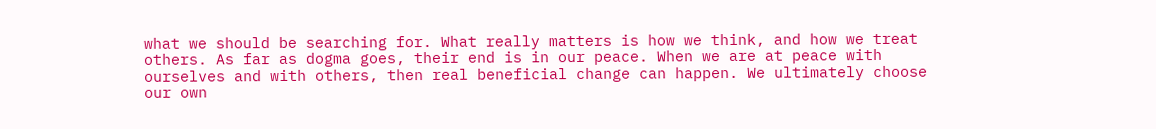what we should be searching for. What really matters is how we think, and how we treat others. As far as dogma goes, their end is in our peace. When we are at peace with ourselves and with others, then real beneficial change can happen. We ultimately choose our own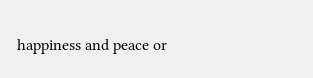happiness and peace or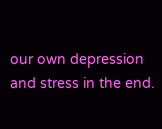our own depression and stress in the end.